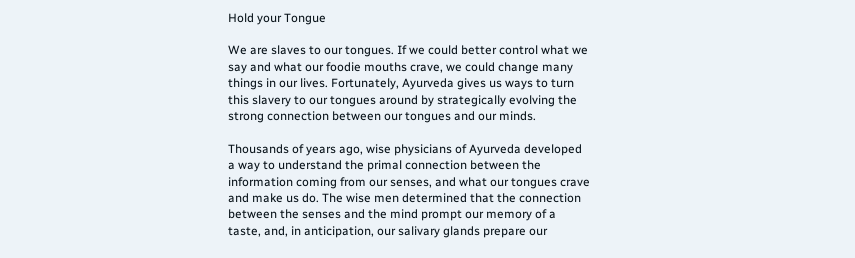Hold your Tongue

We are slaves to our tongues. If we could better control what we say and what our foodie mouths crave, we could change many things in our lives. Fortunately, Ayurveda gives us ways to turn this slavery to our tongues around by strategically evolving the strong connection between our tongues and our minds.

Thousands of years ago, wise physicians of Ayurveda developed a way to understand the primal connection between the information coming from our senses, and what our tongues crave and make us do. The wise men determined that the connection between the senses and the mind prompt our memory of a taste, and, in anticipation, our salivary glands prepare our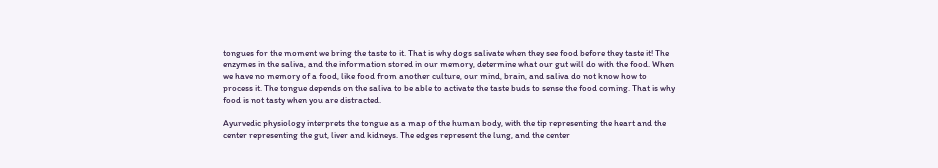tongues for the moment we bring the taste to it. That is why dogs salivate when they see food before they taste it! The enzymes in the saliva, and the information stored in our memory, determine what our gut will do with the food. When we have no memory of a food, like food from another culture, our mind, brain, and saliva do not know how to process it. The tongue depends on the saliva to be able to activate the taste buds to sense the food coming. That is why food is not tasty when you are distracted.

Ayurvedic physiology interprets the tongue as a map of the human body, with the tip representing the heart and the center representing the gut, liver and kidneys. The edges represent the lung, and the center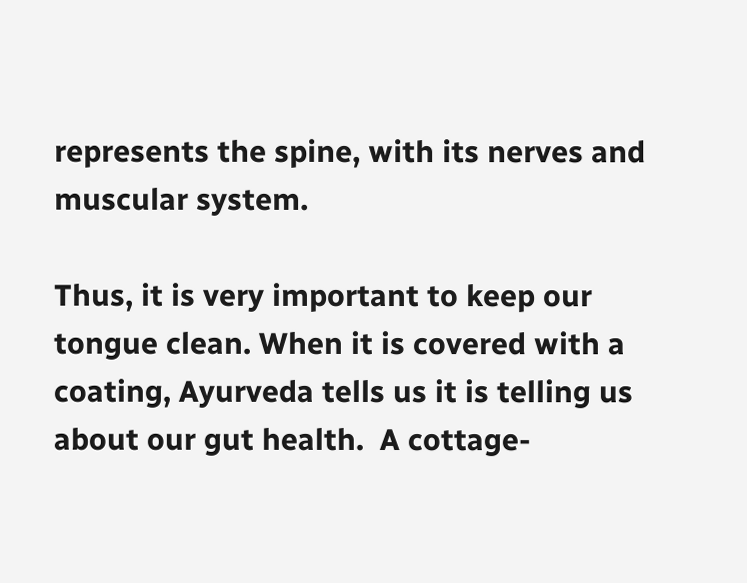represents the spine, with its nerves and muscular system.

Thus, it is very important to keep our tongue clean. When it is covered with a coating, Ayurveda tells us it is telling us about our gut health.  A cottage-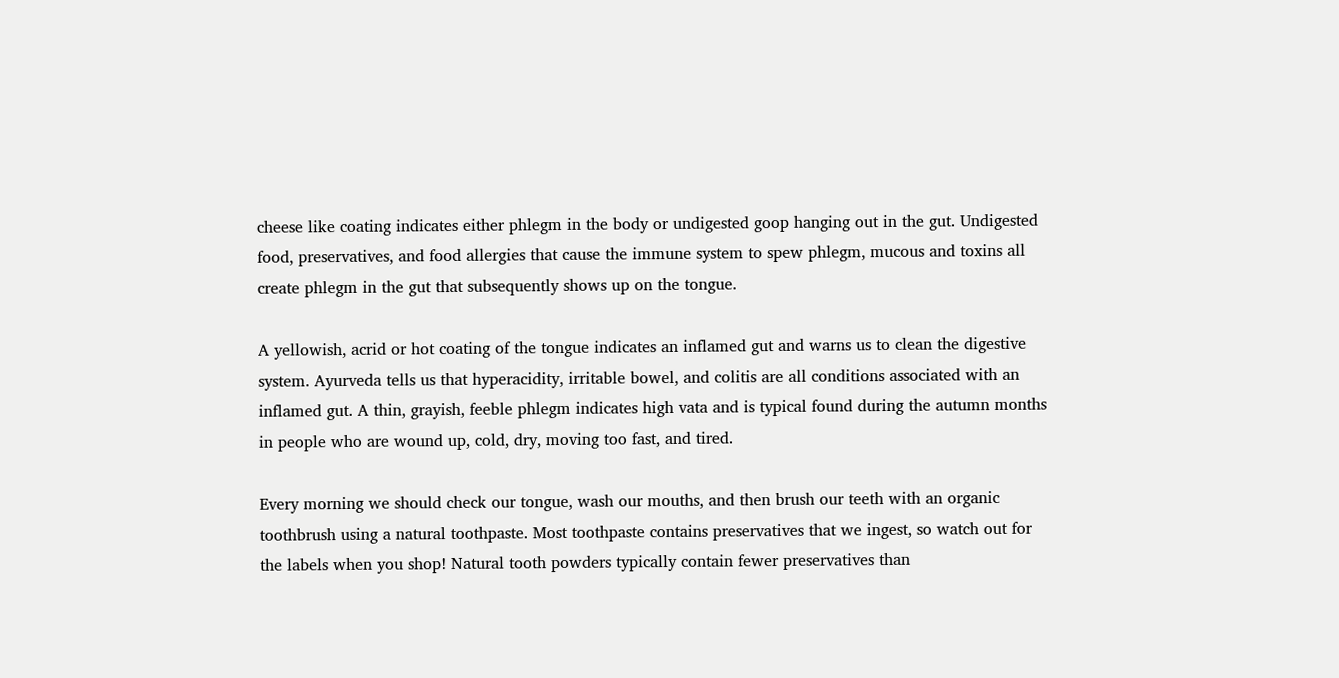cheese like coating indicates either phlegm in the body or undigested goop hanging out in the gut. Undigested food, preservatives, and food allergies that cause the immune system to spew phlegm, mucous and toxins all create phlegm in the gut that subsequently shows up on the tongue.

A yellowish, acrid or hot coating of the tongue indicates an inflamed gut and warns us to clean the digestive system. Ayurveda tells us that hyperacidity, irritable bowel, and colitis are all conditions associated with an inflamed gut. A thin, grayish, feeble phlegm indicates high vata and is typical found during the autumn months in people who are wound up, cold, dry, moving too fast, and tired.

Every morning we should check our tongue, wash our mouths, and then brush our teeth with an organic toothbrush using a natural toothpaste. Most toothpaste contains preservatives that we ingest, so watch out for the labels when you shop! Natural tooth powders typically contain fewer preservatives than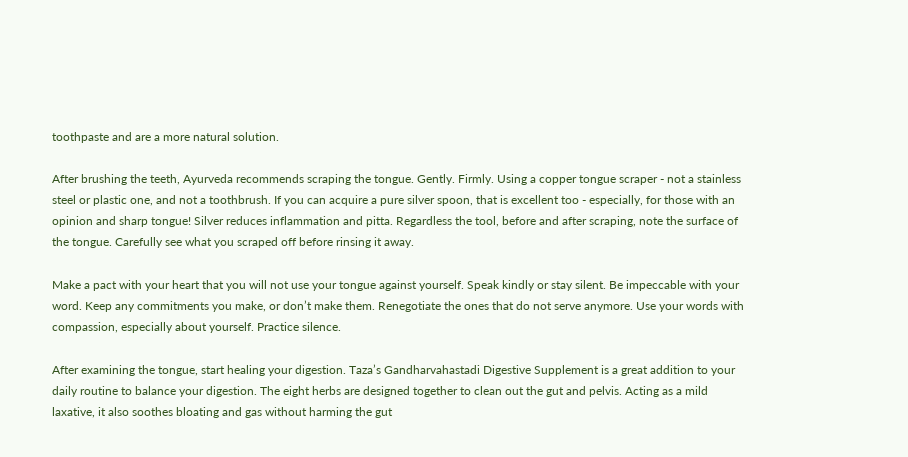toothpaste and are a more natural solution.

After brushing the teeth, Ayurveda recommends scraping the tongue. Gently. Firmly. Using a copper tongue scraper - not a stainless steel or plastic one, and not a toothbrush. If you can acquire a pure silver spoon, that is excellent too - especially, for those with an opinion and sharp tongue! Silver reduces inflammation and pitta. Regardless the tool, before and after scraping, note the surface of the tongue. Carefully see what you scraped off before rinsing it away.

Make a pact with your heart that you will not use your tongue against yourself. Speak kindly or stay silent. Be impeccable with your word. Keep any commitments you make, or don’t make them. Renegotiate the ones that do not serve anymore. Use your words with compassion, especially about yourself. Practice silence.

After examining the tongue, start healing your digestion. Taza’s Gandharvahastadi Digestive Supplement is a great addition to your daily routine to balance your digestion. The eight herbs are designed together to clean out the gut and pelvis. Acting as a mild laxative, it also soothes bloating and gas without harming the gut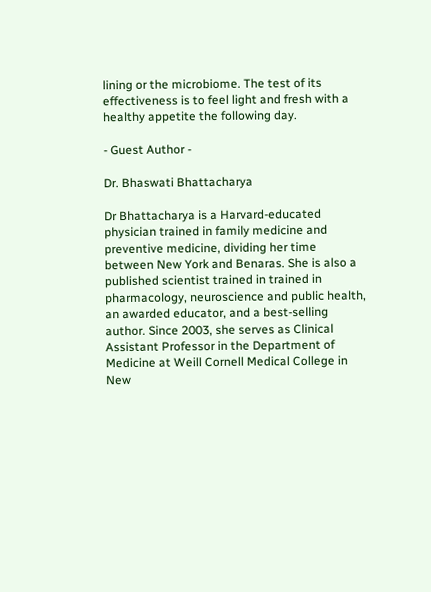lining or the microbiome. The test of its effectiveness is to feel light and fresh with a healthy appetite the following day.

- Guest Author -

Dr. Bhaswati Bhattacharya

Dr Bhattacharya is a Harvard-educated physician trained in family medicine and preventive medicine, dividing her time between New York and Benaras. She is also a published scientist trained in trained in pharmacology, neuroscience and public health, an awarded educator, and a best-selling author. Since 2003, she serves as Clinical Assistant Professor in the Department of Medicine at Weill Cornell Medical College in New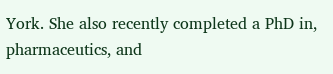York. She also recently completed a PhD in, pharmaceutics, and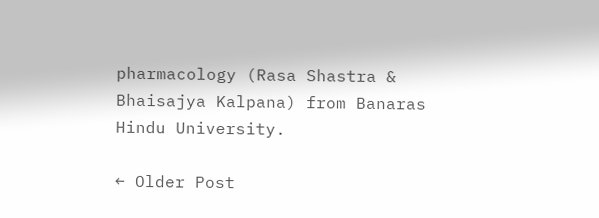pharmacology (Rasa Shastra & Bhaisajya Kalpana) from Banaras Hindu University.

← Older Post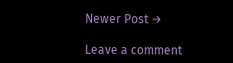Newer Post →

Leave a comment